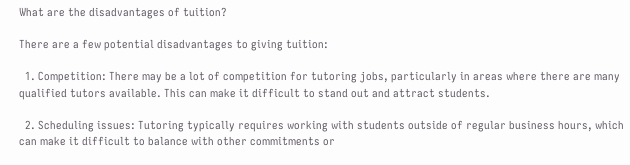What are the disadvantages of tuition?

There are a few potential disadvantages to giving tuition:

  1. Competition: There may be a lot of competition for tutoring jobs, particularly in areas where there are many qualified tutors available. This can make it difficult to stand out and attract students.

  2. Scheduling issues: Tutoring typically requires working with students outside of regular business hours, which can make it difficult to balance with other commitments or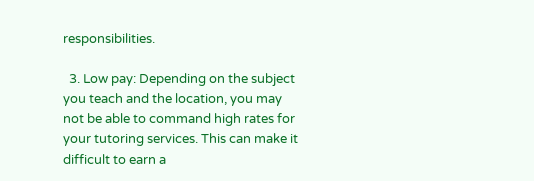responsibilities.

  3. Low pay: Depending on the subject you teach and the location, you may not be able to command high rates for your tutoring services. This can make it difficult to earn a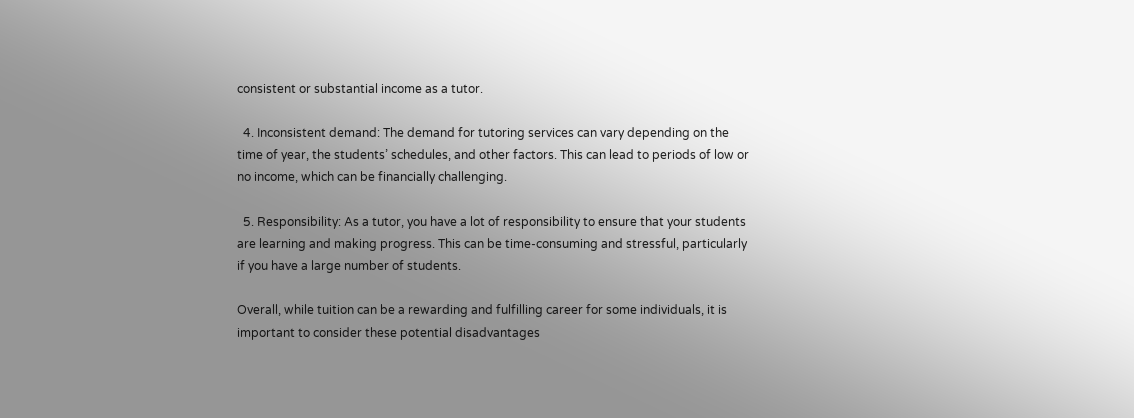consistent or substantial income as a tutor.

  4. Inconsistent demand: The demand for tutoring services can vary depending on the time of year, the students’ schedules, and other factors. This can lead to periods of low or no income, which can be financially challenging.

  5. Responsibility: As a tutor, you have a lot of responsibility to ensure that your students are learning and making progress. This can be time-consuming and stressful, particularly if you have a large number of students.

Overall, while tuition can be a rewarding and fulfilling career for some individuals, it is important to consider these potential disadvantages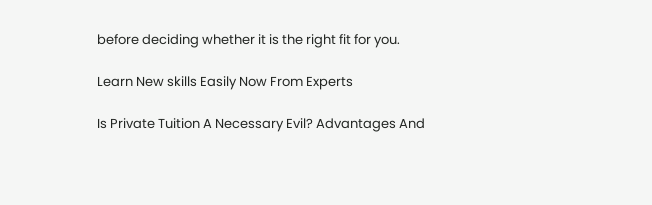before deciding whether it is the right fit for you.

Learn New skills Easily Now From Experts

Is Private Tuition A Necessary Evil? Advantages And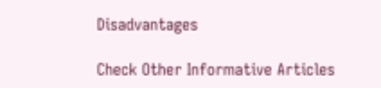Disadvantages

Check Other Informative Articles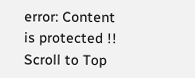error: Content is protected !!
Scroll to Top